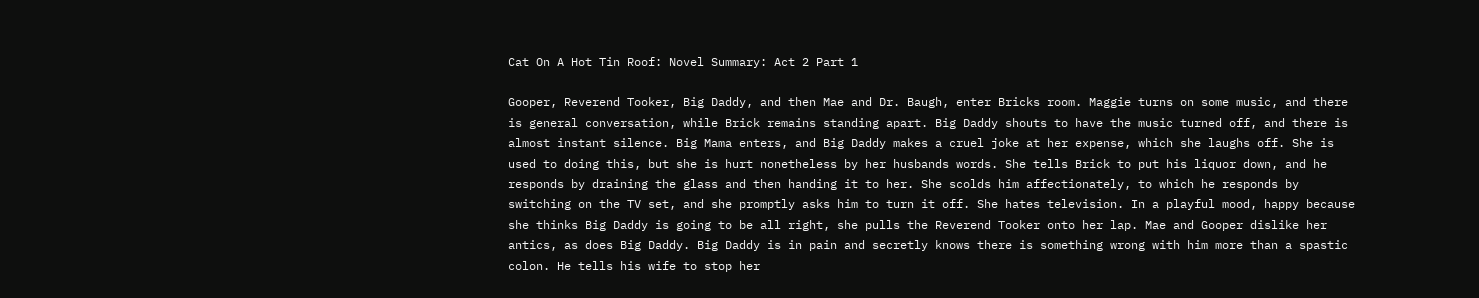Cat On A Hot Tin Roof: Novel Summary: Act 2 Part 1

Gooper, Reverend Tooker, Big Daddy, and then Mae and Dr. Baugh, enter Bricks room. Maggie turns on some music, and there is general conversation, while Brick remains standing apart. Big Daddy shouts to have the music turned off, and there is almost instant silence. Big Mama enters, and Big Daddy makes a cruel joke at her expense, which she laughs off. She is used to doing this, but she is hurt nonetheless by her husbands words. She tells Brick to put his liquor down, and he responds by draining the glass and then handing it to her. She scolds him affectionately, to which he responds by switching on the TV set, and she promptly asks him to turn it off. She hates television. In a playful mood, happy because she thinks Big Daddy is going to be all right, she pulls the Reverend Tooker onto her lap. Mae and Gooper dislike her antics, as does Big Daddy. Big Daddy is in pain and secretly knows there is something wrong with him more than a spastic colon. He tells his wife to stop her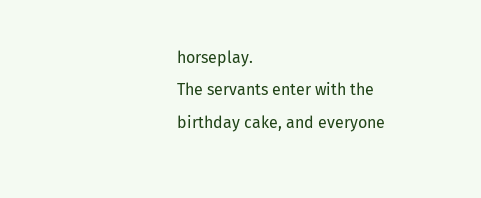horseplay.
The servants enter with the birthday cake, and everyone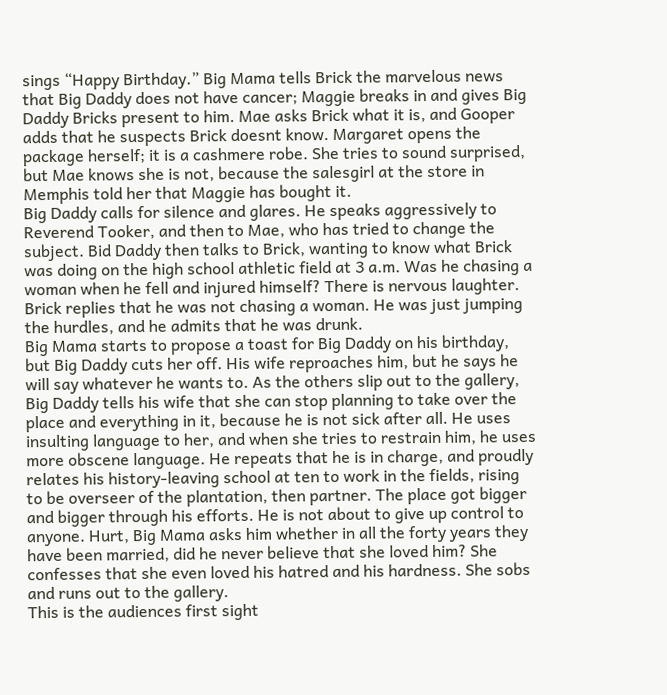sings “Happy Birthday.” Big Mama tells Brick the marvelous news that Big Daddy does not have cancer; Maggie breaks in and gives Big Daddy Bricks present to him. Mae asks Brick what it is, and Gooper adds that he suspects Brick doesnt know. Margaret opens the package herself; it is a cashmere robe. She tries to sound surprised, but Mae knows she is not, because the salesgirl at the store in Memphis told her that Maggie has bought it.
Big Daddy calls for silence and glares. He speaks aggressively to Reverend Tooker, and then to Mae, who has tried to change the subject. Bid Daddy then talks to Brick, wanting to know what Brick was doing on the high school athletic field at 3 a.m. Was he chasing a woman when he fell and injured himself? There is nervous laughter. Brick replies that he was not chasing a woman. He was just jumping the hurdles, and he admits that he was drunk.
Big Mama starts to propose a toast for Big Daddy on his birthday, but Big Daddy cuts her off. His wife reproaches him, but he says he will say whatever he wants to. As the others slip out to the gallery, Big Daddy tells his wife that she can stop planning to take over the place and everything in it, because he is not sick after all. He uses insulting language to her, and when she tries to restrain him, he uses more obscene language. He repeats that he is in charge, and proudly relates his history-leaving school at ten to work in the fields, rising to be overseer of the plantation, then partner. The place got bigger and bigger through his efforts. He is not about to give up control to anyone. Hurt, Big Mama asks him whether in all the forty years they have been married, did he never believe that she loved him? She confesses that she even loved his hatred and his hardness. She sobs and runs out to the gallery.
This is the audiences first sight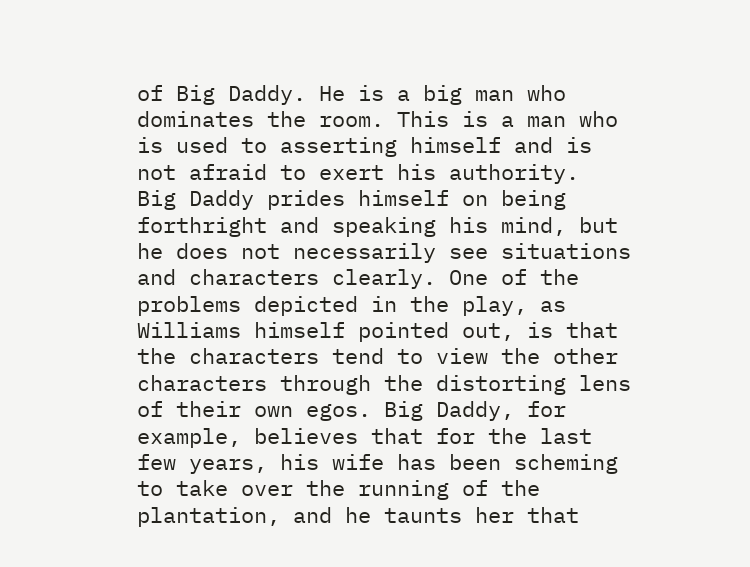of Big Daddy. He is a big man who dominates the room. This is a man who is used to asserting himself and is not afraid to exert his authority.
Big Daddy prides himself on being forthright and speaking his mind, but he does not necessarily see situations and characters clearly. One of the problems depicted in the play, as Williams himself pointed out, is that the characters tend to view the other characters through the distorting lens of their own egos. Big Daddy, for example, believes that for the last few years, his wife has been scheming to take over the running of the plantation, and he taunts her that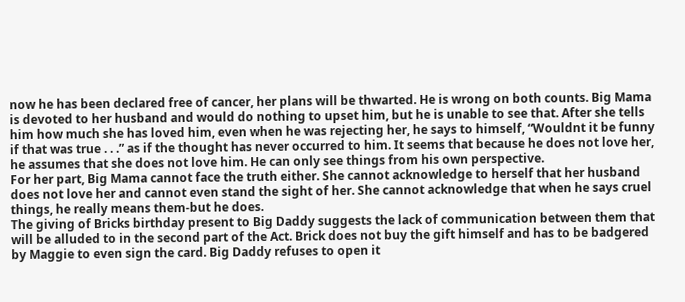now he has been declared free of cancer, her plans will be thwarted. He is wrong on both counts. Big Mama is devoted to her husband and would do nothing to upset him, but he is unable to see that. After she tells him how much she has loved him, even when he was rejecting her, he says to himself, “Wouldnt it be funny if that was true . . .” as if the thought has never occurred to him. It seems that because he does not love her, he assumes that she does not love him. He can only see things from his own perspective.
For her part, Big Mama cannot face the truth either. She cannot acknowledge to herself that her husband does not love her and cannot even stand the sight of her. She cannot acknowledge that when he says cruel things, he really means them-but he does.
The giving of Bricks birthday present to Big Daddy suggests the lack of communication between them that will be alluded to in the second part of the Act. Brick does not buy the gift himself and has to be badgered by Maggie to even sign the card. Big Daddy refuses to open it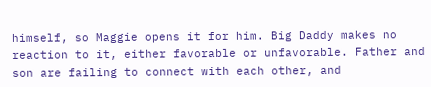himself, so Maggie opens it for him. Big Daddy makes no reaction to it, either favorable or unfavorable. Father and son are failing to connect with each other, and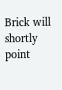Brick will shortly point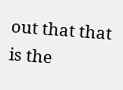out that that is the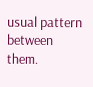usual pattern between them.